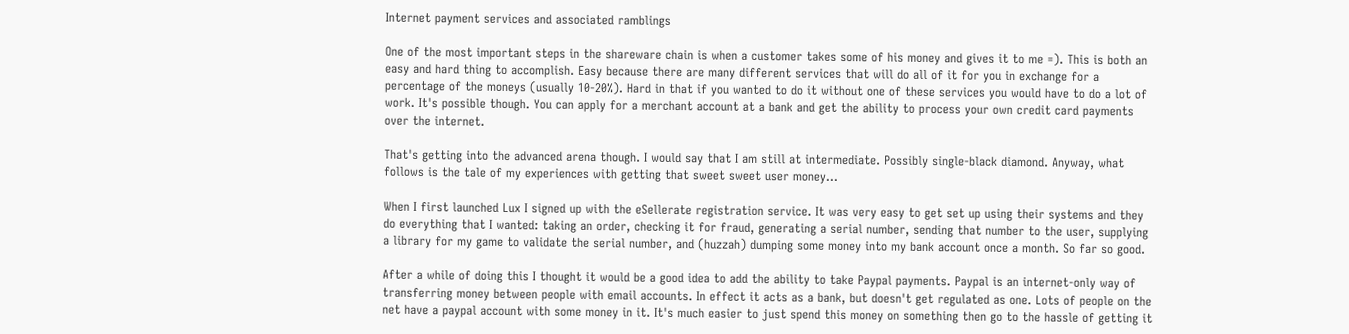Internet payment services and associated ramblings

One of the most important steps in the shareware chain is when a customer takes some of his money and gives it to me =). This is both an easy and hard thing to accomplish. Easy because there are many different services that will do all of it for you in exchange for a percentage of the moneys (usually 10-20%). Hard in that if you wanted to do it without one of these services you would have to do a lot of work. It's possible though. You can apply for a merchant account at a bank and get the ability to process your own credit card payments over the internet.

That's getting into the advanced arena though. I would say that I am still at intermediate. Possibly single-black diamond. Anyway, what follows is the tale of my experiences with getting that sweet sweet user money...

When I first launched Lux I signed up with the eSellerate registration service. It was very easy to get set up using their systems and they do everything that I wanted: taking an order, checking it for fraud, generating a serial number, sending that number to the user, supplying a library for my game to validate the serial number, and (huzzah) dumping some money into my bank account once a month. So far so good.

After a while of doing this I thought it would be a good idea to add the ability to take Paypal payments. Paypal is an internet-only way of transferring money between people with email accounts. In effect it acts as a bank, but doesn't get regulated as one. Lots of people on the net have a paypal account with some money in it. It's much easier to just spend this money on something then go to the hassle of getting it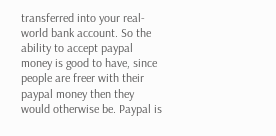transferred into your real-world bank account. So the ability to accept paypal money is good to have, since people are freer with their paypal money then they would otherwise be. Paypal is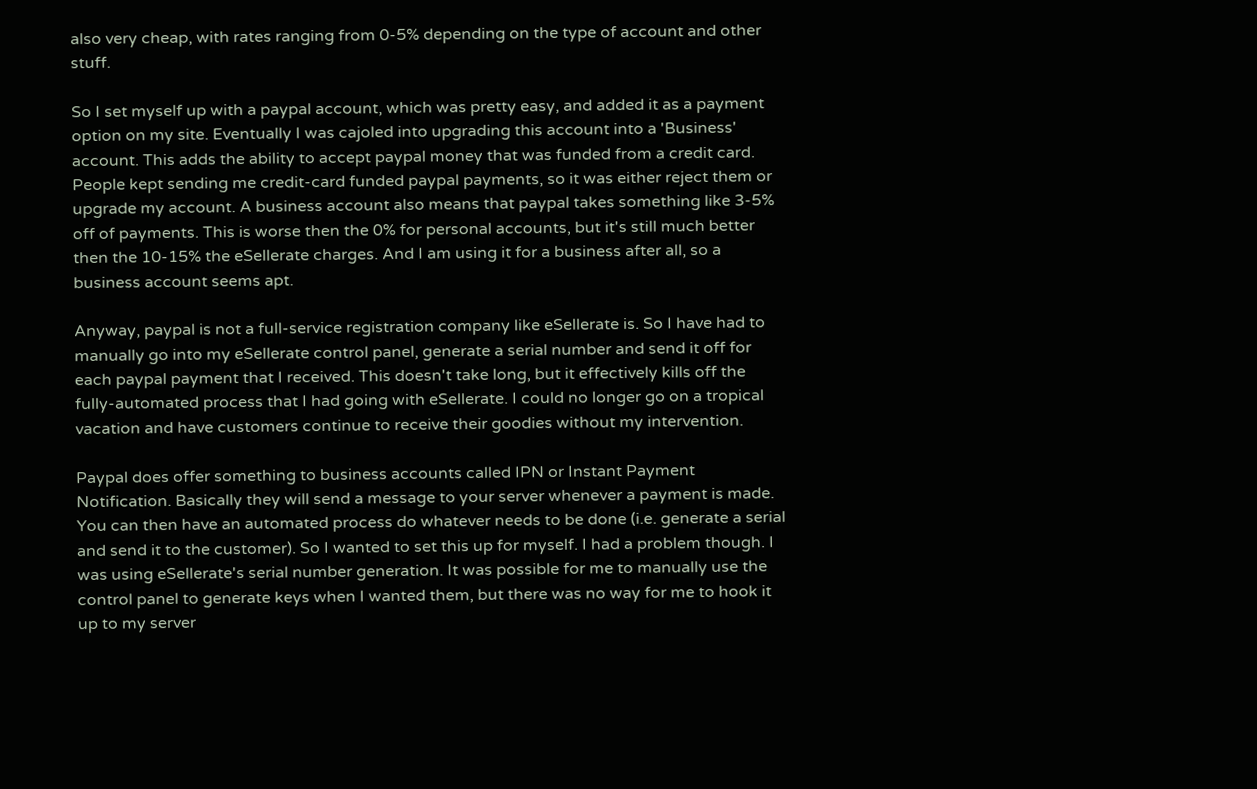also very cheap, with rates ranging from 0-5% depending on the type of account and other stuff.

So I set myself up with a paypal account, which was pretty easy, and added it as a payment option on my site. Eventually I was cajoled into upgrading this account into a 'Business' account. This adds the ability to accept paypal money that was funded from a credit card. People kept sending me credit-card funded paypal payments, so it was either reject them or upgrade my account. A business account also means that paypal takes something like 3-5% off of payments. This is worse then the 0% for personal accounts, but it's still much better then the 10-15% the eSellerate charges. And I am using it for a business after all, so a business account seems apt.

Anyway, paypal is not a full-service registration company like eSellerate is. So I have had to manually go into my eSellerate control panel, generate a serial number and send it off for each paypal payment that I received. This doesn't take long, but it effectively kills off the fully-automated process that I had going with eSellerate. I could no longer go on a tropical vacation and have customers continue to receive their goodies without my intervention.

Paypal does offer something to business accounts called IPN or Instant Payment Notification. Basically they will send a message to your server whenever a payment is made. You can then have an automated process do whatever needs to be done (i.e. generate a serial and send it to the customer). So I wanted to set this up for myself. I had a problem though. I was using eSellerate's serial number generation. It was possible for me to manually use the control panel to generate keys when I wanted them, but there was no way for me to hook it up to my server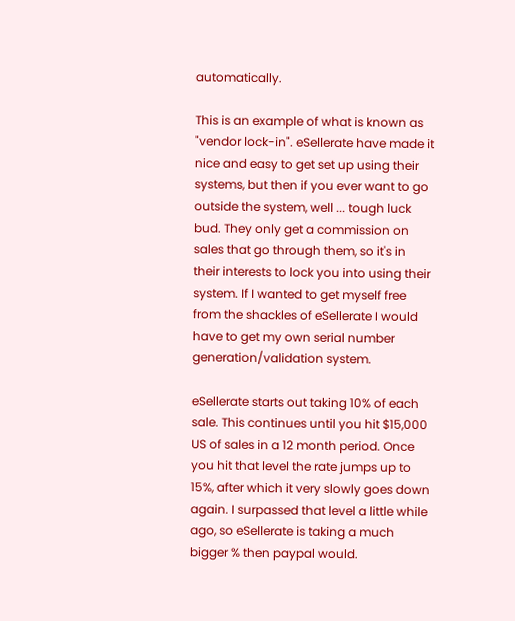automatically.

This is an example of what is known as "vendor lock-in". eSellerate have made it nice and easy to get set up using their systems, but then if you ever want to go outside the system, well ... tough luck bud. They only get a commission on sales that go through them, so it's in their interests to lock you into using their system. If I wanted to get myself free from the shackles of eSellerate I would have to get my own serial number generation/validation system.

eSellerate starts out taking 10% of each sale. This continues until you hit $15,000 US of sales in a 12 month period. Once you hit that level the rate jumps up to 15%, after which it very slowly goes down again. I surpassed that level a little while ago, so eSellerate is taking a much bigger % then paypal would.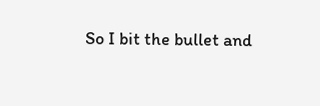So I bit the bullet and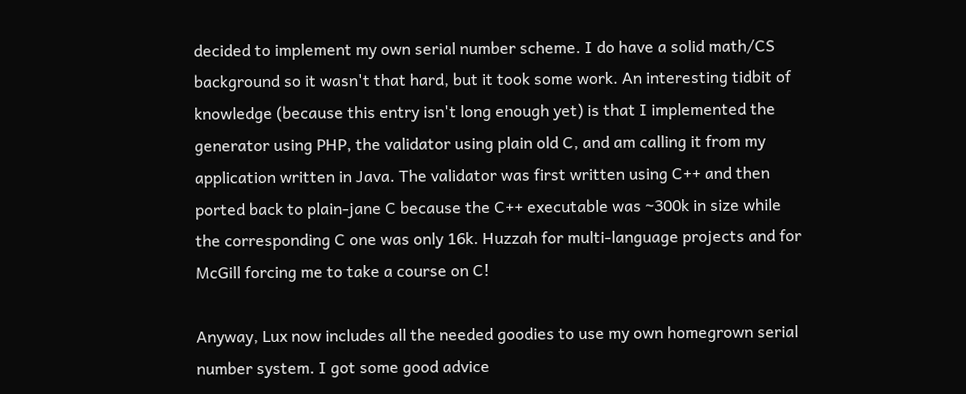decided to implement my own serial number scheme. I do have a solid math/CS background so it wasn't that hard, but it took some work. An interesting tidbit of knowledge (because this entry isn't long enough yet) is that I implemented the generator using PHP, the validator using plain old C, and am calling it from my application written in Java. The validator was first written using C++ and then ported back to plain-jane C because the C++ executable was ~300k in size while the corresponding C one was only 16k. Huzzah for multi-language projects and for McGill forcing me to take a course on C!

Anyway, Lux now includes all the needed goodies to use my own homegrown serial number system. I got some good advice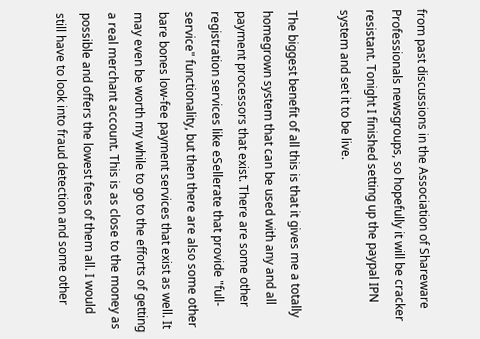from past discussions in the Association of Shareware Professionals newsgroups, so hopefully it will be cracker resistant. Tonight I finished setting up the paypal IPN system and set it to be live.

The biggest benefit of all this is that it gives me a totally homegrown system that can be used with any and all payment processors that exist. There are some other registration services like eSellerate that provide "full-service" functionality, but then there are also some other bare bones low-fee payment services that exist as well. It may even be worth my while to go to the efforts of getting a real merchant account. This is as close to the money as possible and offers the lowest fees of them all. I would still have to look into fraud detection and some other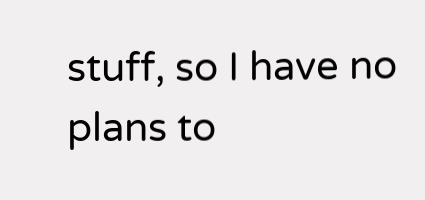stuff, so I have no plans to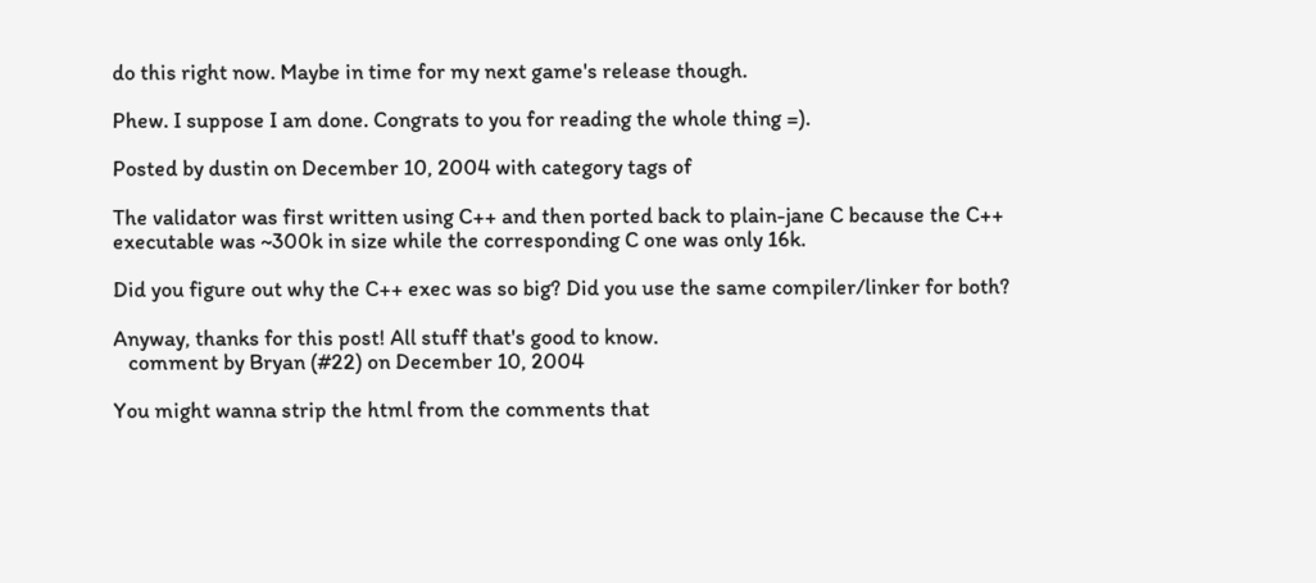do this right now. Maybe in time for my next game's release though.

Phew. I suppose I am done. Congrats to you for reading the whole thing =).

Posted by dustin on December 10, 2004 with category tags of

The validator was first written using C++ and then ported back to plain-jane C because the C++ executable was ~300k in size while the corresponding C one was only 16k.

Did you figure out why the C++ exec was so big? Did you use the same compiler/linker for both?

Anyway, thanks for this post! All stuff that's good to know.
   comment by Bryan (#22) on December 10, 2004

You might wanna strip the html from the comments that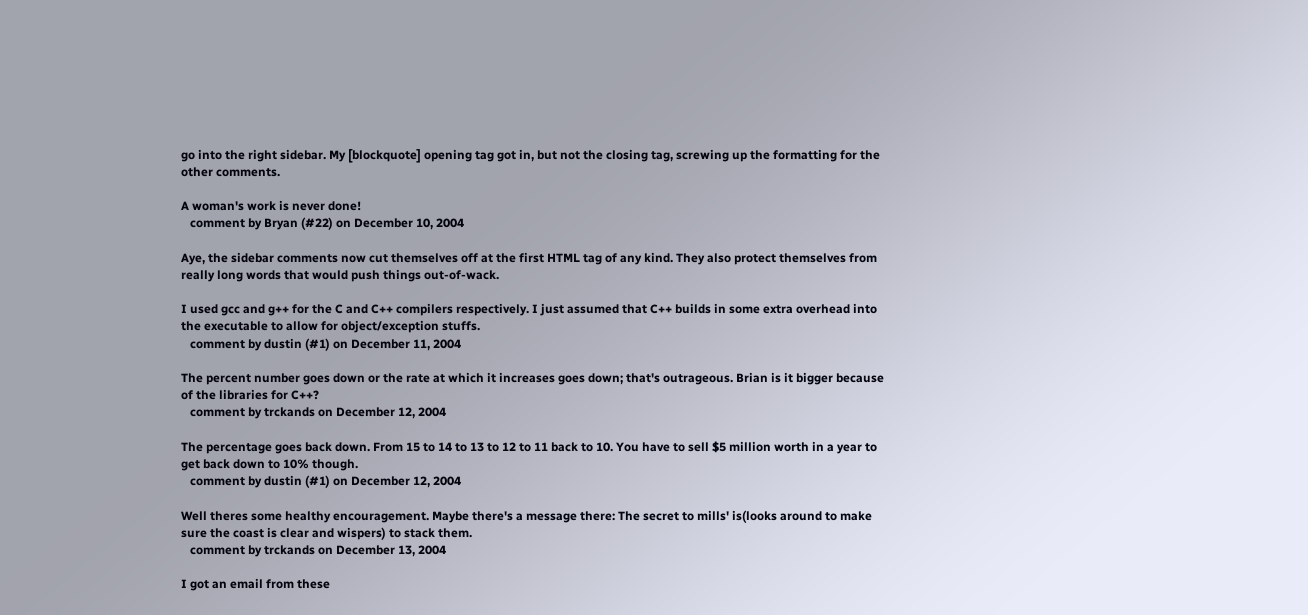go into the right sidebar. My [blockquote] opening tag got in, but not the closing tag, screwing up the formatting for the other comments.

A woman's work is never done!
   comment by Bryan (#22) on December 10, 2004

Aye, the sidebar comments now cut themselves off at the first HTML tag of any kind. They also protect themselves from really long words that would push things out-of-wack.

I used gcc and g++ for the C and C++ compilers respectively. I just assumed that C++ builds in some extra overhead into the executable to allow for object/exception stuffs.
   comment by dustin (#1) on December 11, 2004

The percent number goes down or the rate at which it increases goes down; that's outrageous. Brian is it bigger because of the libraries for C++?
   comment by trckands on December 12, 2004

The percentage goes back down. From 15 to 14 to 13 to 12 to 11 back to 10. You have to sell $5 million worth in a year to get back down to 10% though.
   comment by dustin (#1) on December 12, 2004

Well theres some healthy encouragement. Maybe there's a message there: The secret to mills' is(looks around to make sure the coast is clear and wispers) to stack them.
   comment by trckands on December 13, 2004

I got an email from these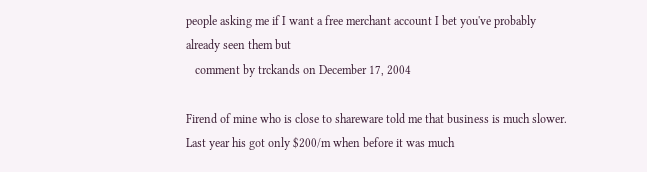people asking me if I want a free merchant account I bet you've probably already seen them but
   comment by trckands on December 17, 2004

Firend of mine who is close to shareware told me that business is much slower. Last year his got only $200/m when before it was much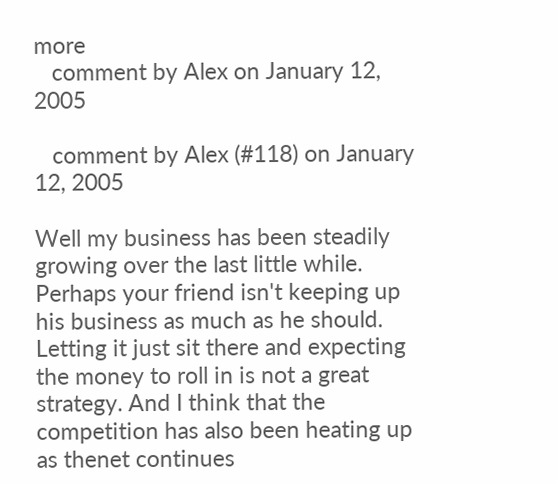more
   comment by Alex on January 12, 2005

   comment by Alex (#118) on January 12, 2005

Well my business has been steadily growing over the last little while. Perhaps your friend isn't keeping up his business as much as he should. Letting it just sit there and expecting the money to roll in is not a great strategy. And I think that the competition has also been heating up as thenet continues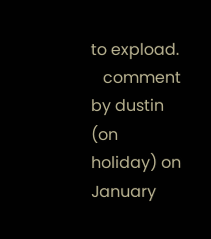to expload.
   comment by dustin (on holiday) on January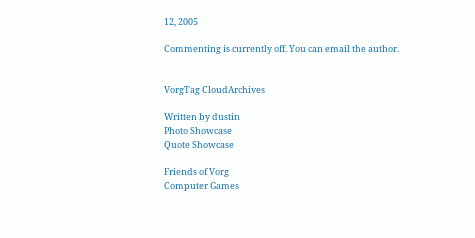12, 2005

Commenting is currently off. You can email the author.


VorgTag CloudArchives

Written by dustin
Photo Showcase
Quote Showcase

Friends of Vorg
Computer Games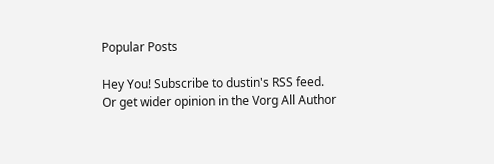Popular Posts

Hey You! Subscribe to dustin's RSS feed.
Or get wider opinion in the Vorg All Author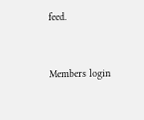feed.


Members login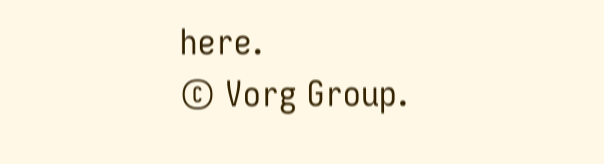here.
© Vorg Group.